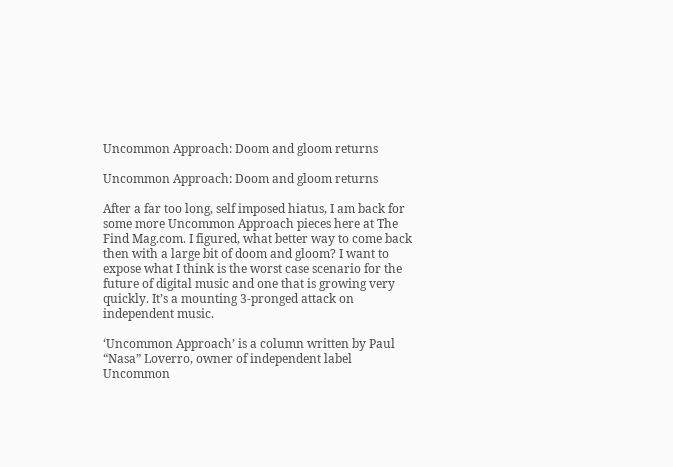Uncommon Approach: Doom and gloom returns

Uncommon Approach: Doom and gloom returns

After a far too long, self imposed hiatus, I am back for some more Uncommon Approach pieces here at The Find Mag.com. I figured, what better way to come back then with a large bit of doom and gloom? I want to expose what I think is the worst case scenario for the future of digital music and one that is growing very quickly. It’s a mounting 3-pronged attack on independent music.

‘Uncommon Approach’ is a column written by Paul “Nasa” Loverro, owner of independent label Uncommon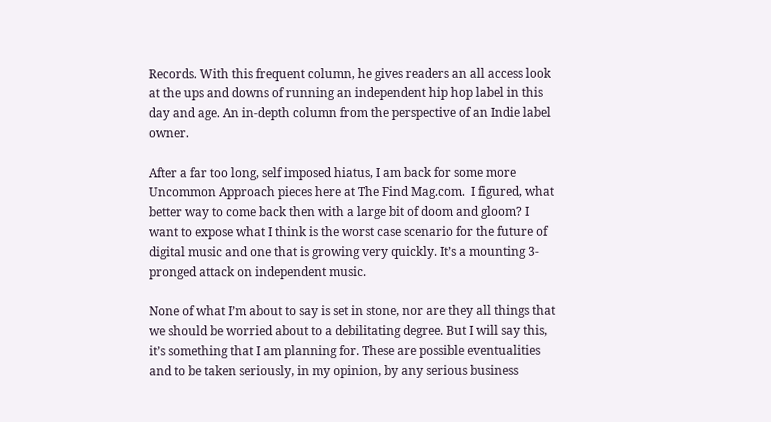Records. With this frequent column, he gives readers an all access look at the ups and downs of running an independent hip hop label in this day and age. An in-depth column from the perspective of an Indie label owner.

After a far too long, self imposed hiatus, I am back for some more Uncommon Approach pieces here at The Find Mag.com.  I figured, what better way to come back then with a large bit of doom and gloom? I want to expose what I think is the worst case scenario for the future of digital music and one that is growing very quickly. It’s a mounting 3-pronged attack on independent music.

None of what I’m about to say is set in stone, nor are they all things that we should be worried about to a debilitating degree. But I will say this, it’s something that I am planning for. These are possible eventualities and to be taken seriously, in my opinion, by any serious business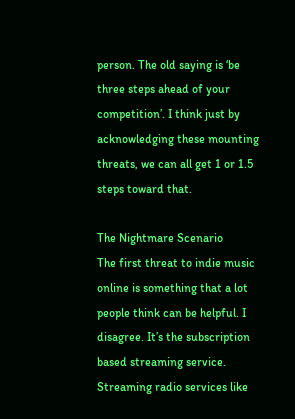person. The old saying is ‘be three steps ahead of your competition’. I think just by acknowledging these mounting threats, we can all get 1 or 1.5 steps toward that.

The Nightmare Scenario
The first threat to indie music online is something that a lot people think can be helpful. I disagree. It’s the subscription based streaming service. Streaming radio services like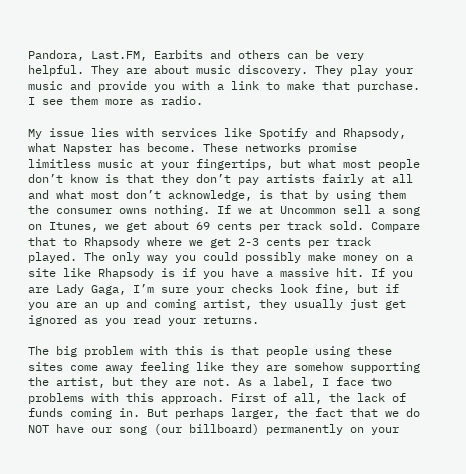Pandora, Last.FM, Earbits and others can be very helpful. They are about music discovery. They play your music and provide you with a link to make that purchase. I see them more as radio.

My issue lies with services like Spotify and Rhapsody, what Napster has become. These networks promise limitless music at your fingertips, but what most people don’t know is that they don’t pay artists fairly at all and what most don’t acknowledge, is that by using them the consumer owns nothing. If we at Uncommon sell a song on Itunes, we get about 69 cents per track sold. Compare that to Rhapsody where we get 2-3 cents per track played. The only way you could possibly make money on a site like Rhapsody is if you have a massive hit. If you are Lady Gaga, I’m sure your checks look fine, but if you are an up and coming artist, they usually just get ignored as you read your returns.

The big problem with this is that people using these sites come away feeling like they are somehow supporting the artist, but they are not. As a label, I face two problems with this approach. First of all, the lack of funds coming in. But perhaps larger, the fact that we do NOT have our song (our billboard) permanently on your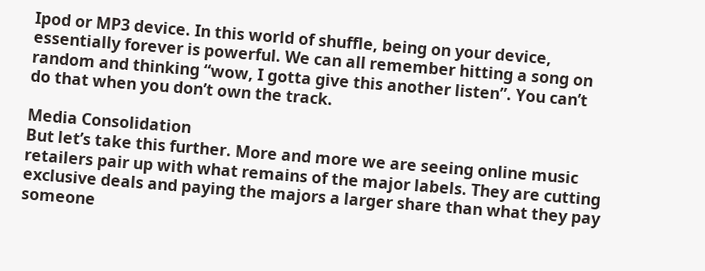Ipod or MP3 device. In this world of shuffle, being on your device, essentially forever is powerful. We can all remember hitting a song on random and thinking “wow, I gotta give this another listen”. You can’t do that when you don’t own the track.

Media Consolidation
But let’s take this further. More and more we are seeing online music retailers pair up with what remains of the major labels. They are cutting exclusive deals and paying the majors a larger share than what they pay someone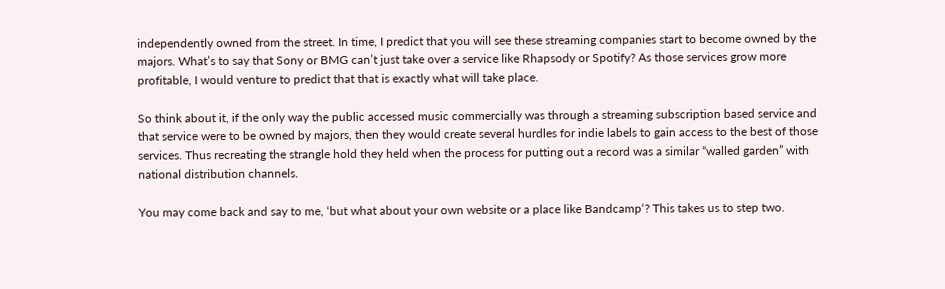independently owned from the street. In time, I predict that you will see these streaming companies start to become owned by the majors. What’s to say that Sony or BMG can’t just take over a service like Rhapsody or Spotify? As those services grow more profitable, I would venture to predict that that is exactly what will take place.

So think about it, if the only way the public accessed music commercially was through a streaming subscription based service and that service were to be owned by majors, then they would create several hurdles for indie labels to gain access to the best of those services. Thus recreating the strangle hold they held when the process for putting out a record was a similar “walled garden” with national distribution channels.

You may come back and say to me, ‘but what about your own website or a place like Bandcamp‘? This takes us to step two.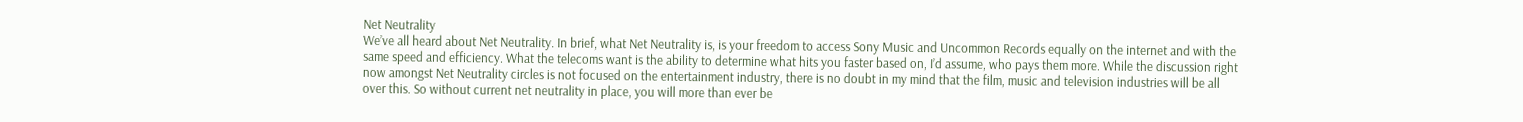Net Neutrality
We’ve all heard about Net Neutrality. In brief, what Net Neutrality is, is your freedom to access Sony Music and Uncommon Records equally on the internet and with the same speed and efficiency. What the telecoms want is the ability to determine what hits you faster based on, I’d assume, who pays them more. While the discussion right now amongst Net Neutrality circles is not focused on the entertainment industry, there is no doubt in my mind that the film, music and television industries will be all over this. So without current net neutrality in place, you will more than ever be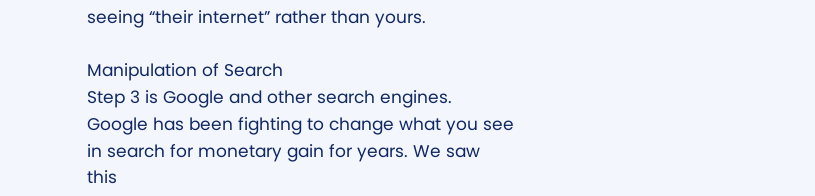seeing “their internet” rather than yours.

Manipulation of Search
Step 3 is Google and other search engines. Google has been fighting to change what you see in search for monetary gain for years. We saw this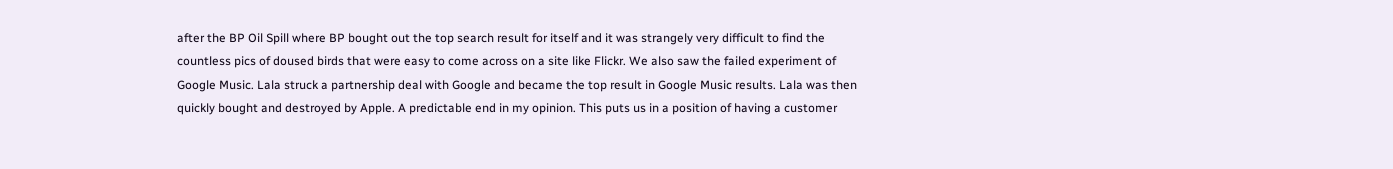after the BP Oil Spill where BP bought out the top search result for itself and it was strangely very difficult to find the countless pics of doused birds that were easy to come across on a site like Flickr. We also saw the failed experiment of Google Music. Lala struck a partnership deal with Google and became the top result in Google Music results. Lala was then quickly bought and destroyed by Apple. A predictable end in my opinion. This puts us in a position of having a customer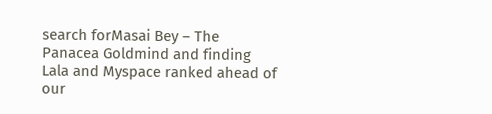search forMasai Bey – The Panacea Goldmind and finding Lala and Myspace ranked ahead of our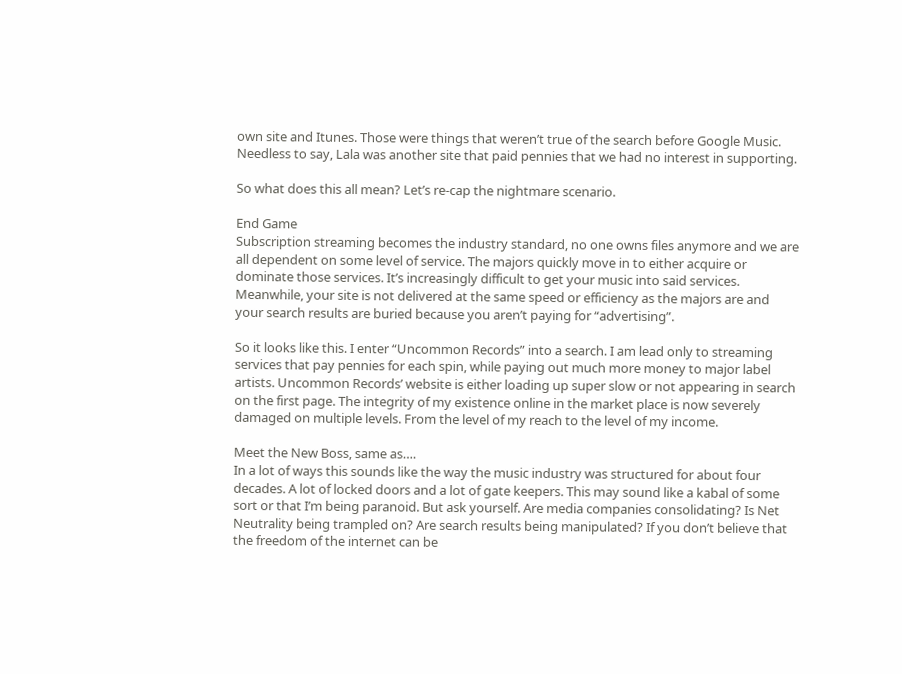own site and Itunes. Those were things that weren’t true of the search before Google Music. Needless to say, Lala was another site that paid pennies that we had no interest in supporting.

So what does this all mean? Let’s re-cap the nightmare scenario.

End Game
Subscription streaming becomes the industry standard, no one owns files anymore and we are all dependent on some level of service. The majors quickly move in to either acquire or dominate those services. It’s increasingly difficult to get your music into said services. Meanwhile, your site is not delivered at the same speed or efficiency as the majors are and your search results are buried because you aren’t paying for “advertising”.

So it looks like this. I enter “Uncommon Records” into a search. I am lead only to streaming services that pay pennies for each spin, while paying out much more money to major label artists. Uncommon Records’ website is either loading up super slow or not appearing in search on the first page. The integrity of my existence online in the market place is now severely damaged on multiple levels. From the level of my reach to the level of my income.

Meet the New Boss, same as….
In a lot of ways this sounds like the way the music industry was structured for about four decades. A lot of locked doors and a lot of gate keepers. This may sound like a kabal of some sort or that I’m being paranoid. But ask yourself. Are media companies consolidating? Is Net Neutrality being trampled on? Are search results being manipulated? If you don’t believe that the freedom of the internet can be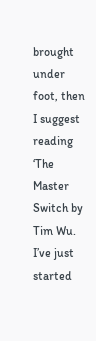brought under foot, then I suggest reading ‘The Master Switch by Tim Wu. I’ve just started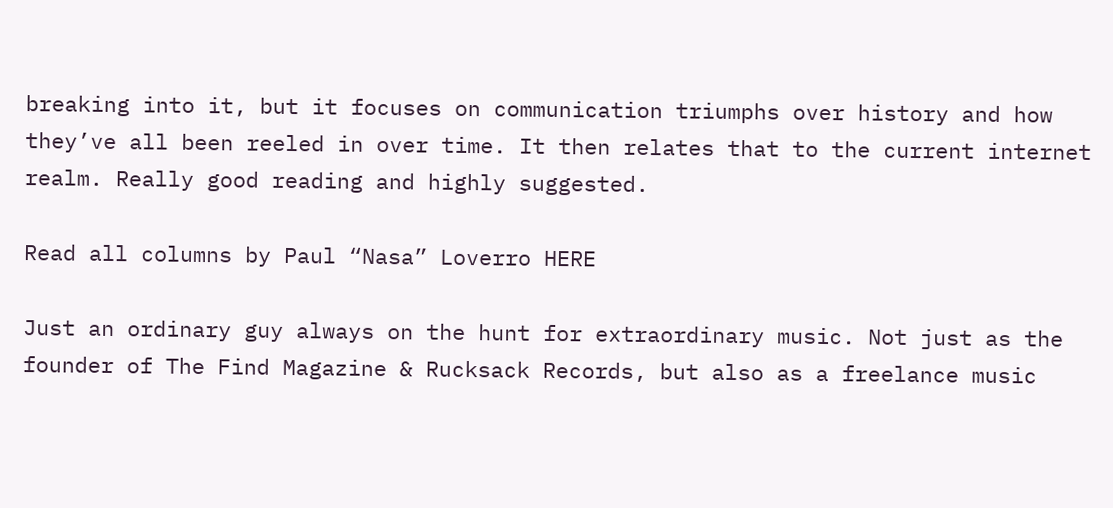breaking into it, but it focuses on communication triumphs over history and how they’ve all been reeled in over time. It then relates that to the current internet realm. Really good reading and highly suggested.

Read all columns by Paul “Nasa” Loverro HERE

Just an ordinary guy always on the hunt for extraordinary music. Not just as the founder of The Find Magazine & Rucksack Records, but also as a freelance music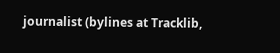journalist (bylines at Tracklib,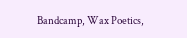Bandcamp, Wax Poetics,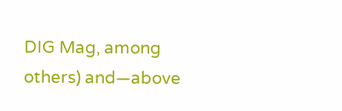DIG Mag, among others) and—above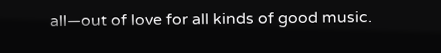all—out of love for all kinds of good music.